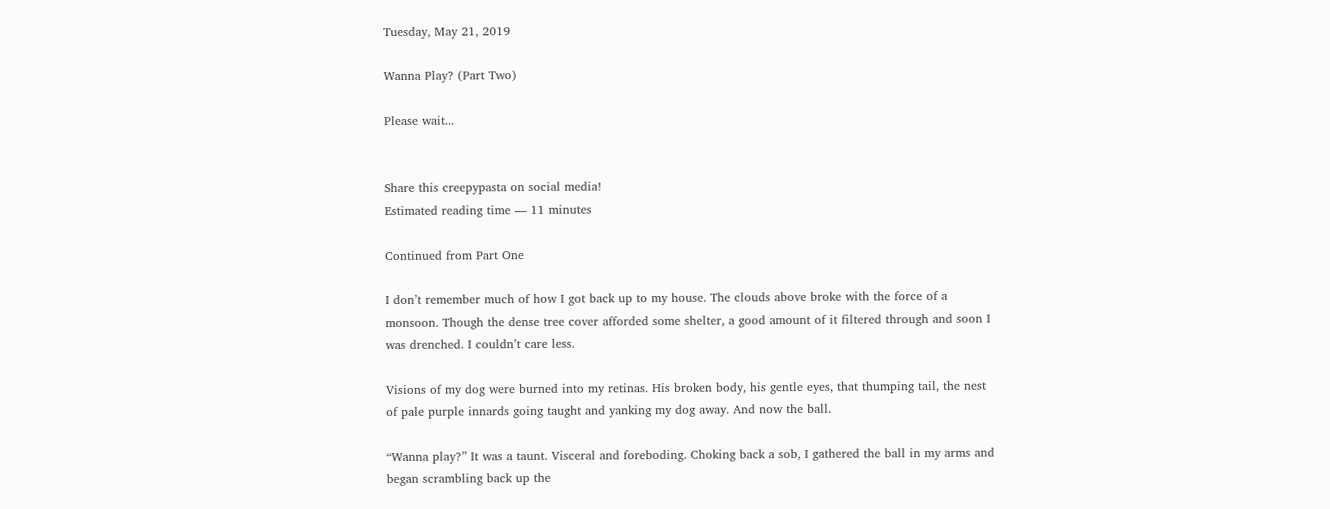Tuesday, May 21, 2019

Wanna Play? (Part Two)

Please wait...


Share this creepypasta on social media!
Estimated reading time — 11 minutes

Continued from Part One

I don’t remember much of how I got back up to my house. The clouds above broke with the force of a monsoon. Though the dense tree cover afforded some shelter, a good amount of it filtered through and soon I was drenched. I couldn’t care less.

Visions of my dog were burned into my retinas. His broken body, his gentle eyes, that thumping tail, the nest of pale purple innards going taught and yanking my dog away. And now the ball.

“Wanna play?” It was a taunt. Visceral and foreboding. Choking back a sob, I gathered the ball in my arms and began scrambling back up the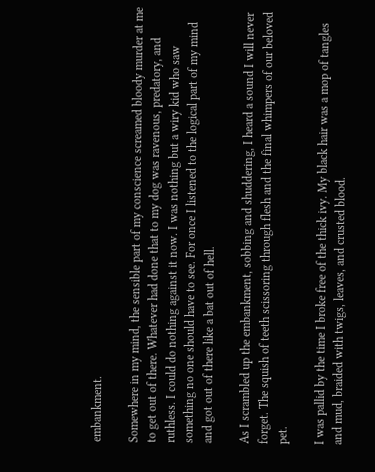embankment.

Somewhere in my mind, the sensible part of my conscience screamed bloody murder at me to get out of there. Whatever had done that to my dog was ravenous, predatory, and ruthless. I could do nothing against it now. I was nothing but a wiry kid who saw something no one should have to see. For once I listened to the logical part of my mind and got out of there like a bat out of hell.

As I scrambled up the embankment, sobbing and shuddering, I heard a sound I will never forget. The squish of teeth scissoring through flesh and the final whimpers of our beloved pet.

I was pallid by the time I broke free of the thick ivy. My black hair was a mop of tangles and mud, braided with twigs, leaves, and crusted blood.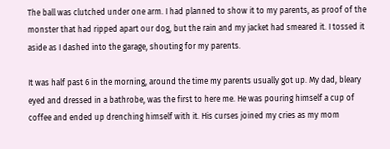The ball was clutched under one arm. I had planned to show it to my parents, as proof of the monster that had ripped apart our dog, but the rain and my jacket had smeared it. I tossed it aside as I dashed into the garage, shouting for my parents.

It was half past 6 in the morning, around the time my parents usually got up. My dad, bleary eyed and dressed in a bathrobe, was the first to here me. He was pouring himself a cup of coffee and ended up drenching himself with it. His curses joined my cries as my mom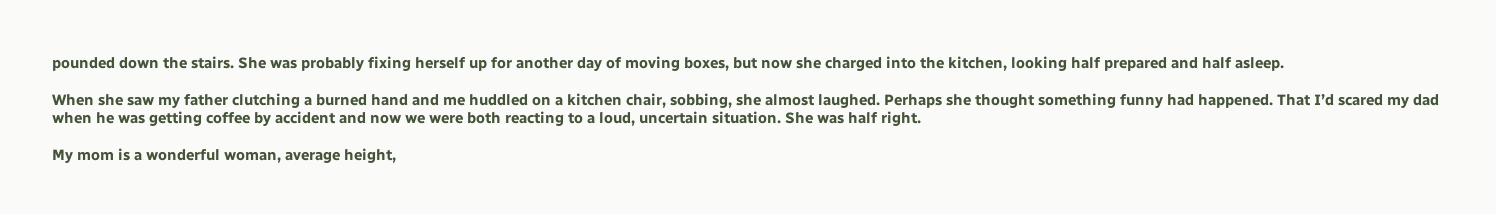pounded down the stairs. She was probably fixing herself up for another day of moving boxes, but now she charged into the kitchen, looking half prepared and half asleep.

When she saw my father clutching a burned hand and me huddled on a kitchen chair, sobbing, she almost laughed. Perhaps she thought something funny had happened. That I’d scared my dad when he was getting coffee by accident and now we were both reacting to a loud, uncertain situation. She was half right.

My mom is a wonderful woman, average height,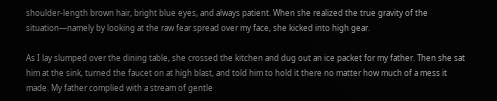shoulder-length brown hair, bright blue eyes, and always patient. When she realized the true gravity of the situation—namely by looking at the raw fear spread over my face, she kicked into high gear.

As I lay slumped over the dining table, she crossed the kitchen and dug out an ice packet for my father. Then she sat him at the sink, turned the faucet on at high blast, and told him to hold it there no matter how much of a mess it made. My father complied with a stream of gentle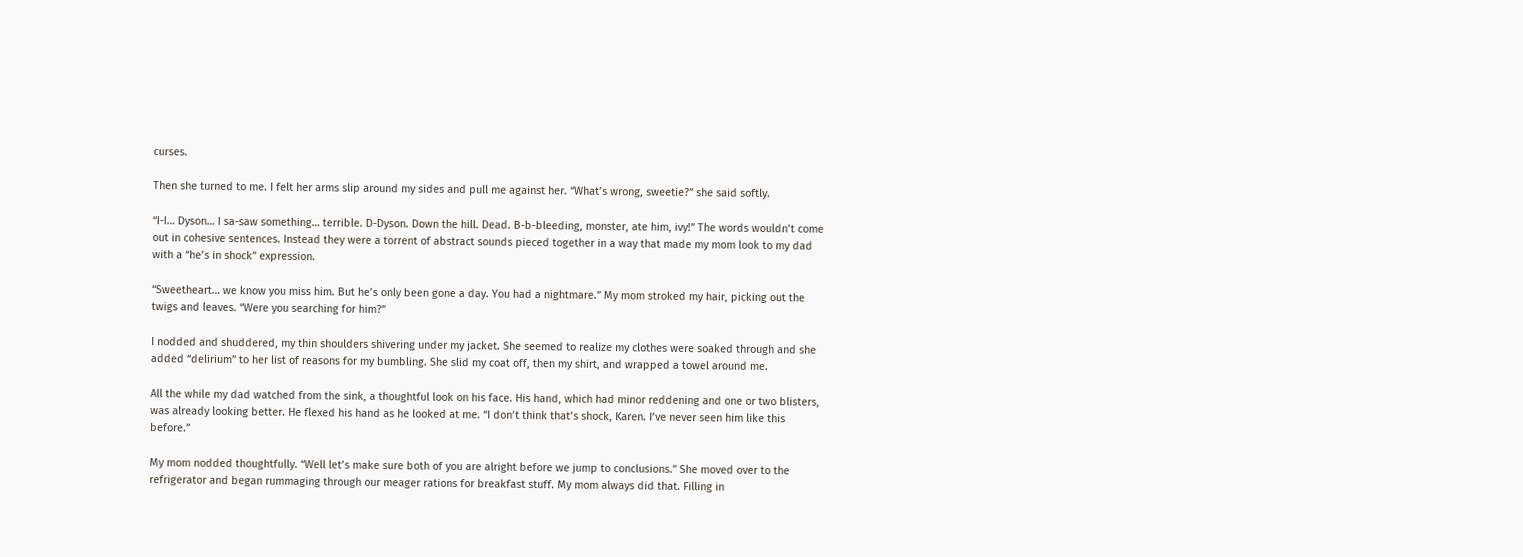curses.

Then she turned to me. I felt her arms slip around my sides and pull me against her. “What’s wrong, sweetie?” she said softly.

“I-I… Dyson… I sa-saw something… terrible. D-Dyson. Down the hill. Dead. B-b-bleeding, monster, ate him, ivy!” The words wouldn’t come out in cohesive sentences. Instead they were a torrent of abstract sounds pieced together in a way that made my mom look to my dad with a “he’s in shock” expression.

“Sweetheart… we know you miss him. But he’s only been gone a day. You had a nightmare.” My mom stroked my hair, picking out the twigs and leaves. “Were you searching for him?”

I nodded and shuddered, my thin shoulders shivering under my jacket. She seemed to realize my clothes were soaked through and she added “delirium” to her list of reasons for my bumbling. She slid my coat off, then my shirt, and wrapped a towel around me.

All the while my dad watched from the sink, a thoughtful look on his face. His hand, which had minor reddening and one or two blisters, was already looking better. He flexed his hand as he looked at me. “I don’t think that’s shock, Karen. I’ve never seen him like this before.”

My mom nodded thoughtfully. “Well let’s make sure both of you are alright before we jump to conclusions.” She moved over to the refrigerator and began rummaging through our meager rations for breakfast stuff. My mom always did that. Filling in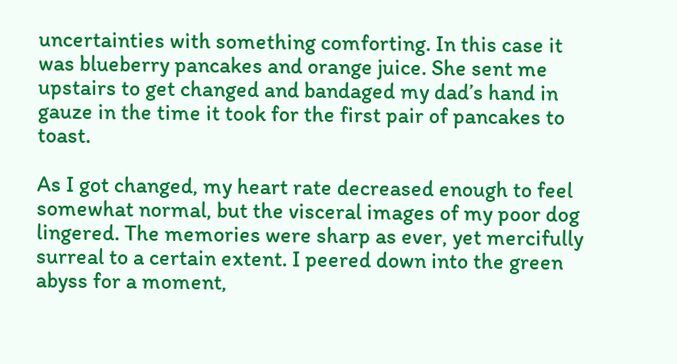uncertainties with something comforting. In this case it was blueberry pancakes and orange juice. She sent me upstairs to get changed and bandaged my dad’s hand in gauze in the time it took for the first pair of pancakes to toast.

As I got changed, my heart rate decreased enough to feel somewhat normal, but the visceral images of my poor dog lingered. The memories were sharp as ever, yet mercifully surreal to a certain extent. I peered down into the green abyss for a moment,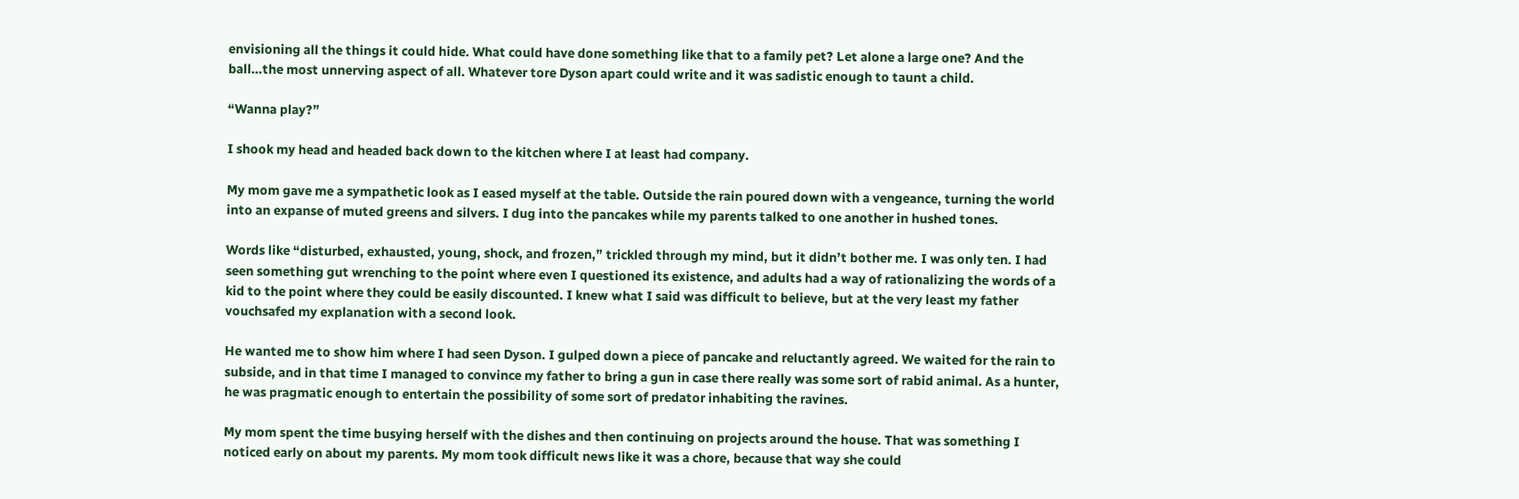envisioning all the things it could hide. What could have done something like that to a family pet? Let alone a large one? And the ball…the most unnerving aspect of all. Whatever tore Dyson apart could write and it was sadistic enough to taunt a child.

“Wanna play?”

I shook my head and headed back down to the kitchen where I at least had company.

My mom gave me a sympathetic look as I eased myself at the table. Outside the rain poured down with a vengeance, turning the world into an expanse of muted greens and silvers. I dug into the pancakes while my parents talked to one another in hushed tones.

Words like “disturbed, exhausted, young, shock, and frozen,” trickled through my mind, but it didn’t bother me. I was only ten. I had seen something gut wrenching to the point where even I questioned its existence, and adults had a way of rationalizing the words of a kid to the point where they could be easily discounted. I knew what I said was difficult to believe, but at the very least my father vouchsafed my explanation with a second look.

He wanted me to show him where I had seen Dyson. I gulped down a piece of pancake and reluctantly agreed. We waited for the rain to subside, and in that time I managed to convince my father to bring a gun in case there really was some sort of rabid animal. As a hunter, he was pragmatic enough to entertain the possibility of some sort of predator inhabiting the ravines.

My mom spent the time busying herself with the dishes and then continuing on projects around the house. That was something I noticed early on about my parents. My mom took difficult news like it was a chore, because that way she could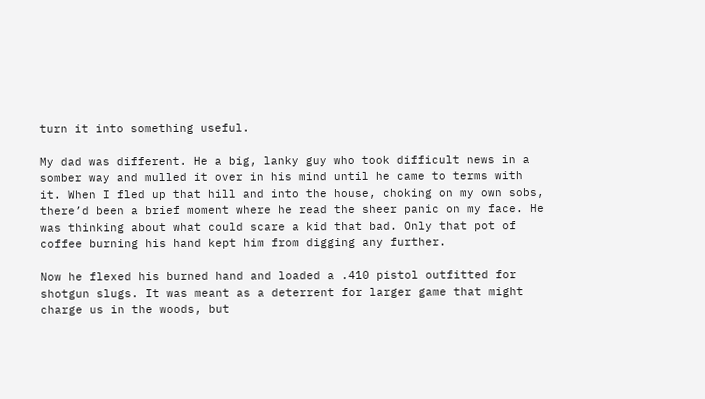turn it into something useful.

My dad was different. He a big, lanky guy who took difficult news in a somber way and mulled it over in his mind until he came to terms with it. When I fled up that hill and into the house, choking on my own sobs, there’d been a brief moment where he read the sheer panic on my face. He was thinking about what could scare a kid that bad. Only that pot of coffee burning his hand kept him from digging any further.

Now he flexed his burned hand and loaded a .410 pistol outfitted for shotgun slugs. It was meant as a deterrent for larger game that might charge us in the woods, but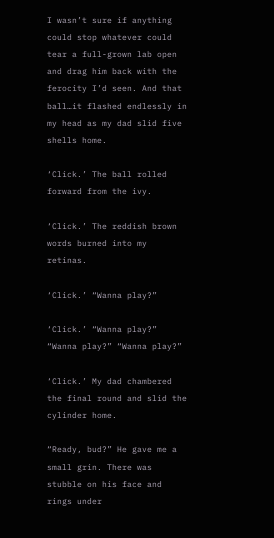I wasn’t sure if anything could stop whatever could tear a full-grown lab open and drag him back with the ferocity I’d seen. And that ball…it flashed endlessly in my head as my dad slid five shells home.

‘Click.’ The ball rolled forward from the ivy.

‘Click.’ The reddish brown words burned into my retinas.

‘Click.’ “Wanna play?”

‘Click.’ “Wanna play?” “Wanna play?” “Wanna play?”

‘Click.’ My dad chambered the final round and slid the cylinder home.

“Ready, bud?” He gave me a small grin. There was stubble on his face and rings under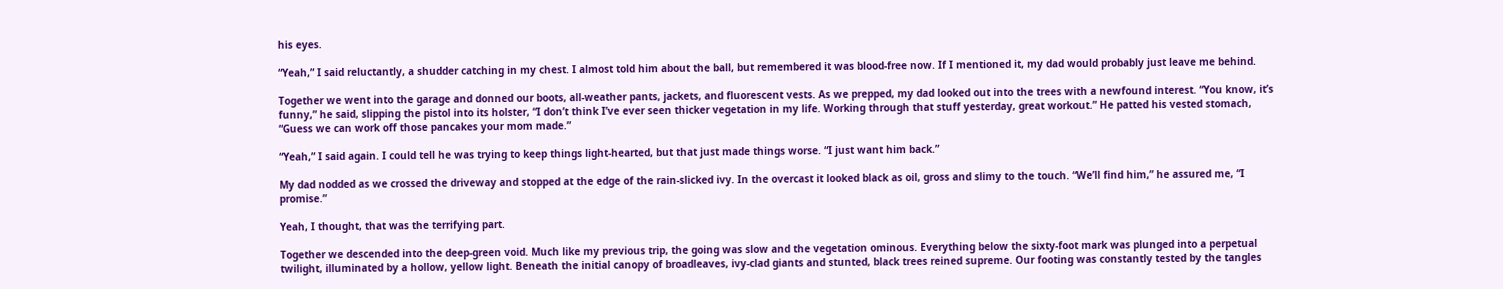his eyes.

“Yeah,” I said reluctantly, a shudder catching in my chest. I almost told him about the ball, but remembered it was blood-free now. If I mentioned it, my dad would probably just leave me behind.

Together we went into the garage and donned our boots, all-weather pants, jackets, and fluorescent vests. As we prepped, my dad looked out into the trees with a newfound interest. “You know, it’s funny,” he said, slipping the pistol into its holster, “I don’t think I’ve ever seen thicker vegetation in my life. Working through that stuff yesterday, great workout.” He patted his vested stomach, “Guess we can work off those pancakes your mom made.”

“Yeah,” I said again. I could tell he was trying to keep things light-hearted, but that just made things worse. “I just want him back.”

My dad nodded as we crossed the driveway and stopped at the edge of the rain-slicked ivy. In the overcast it looked black as oil, gross and slimy to the touch. “We’ll find him,” he assured me, “I promise.”

Yeah, I thought, that was the terrifying part.

Together we descended into the deep-green void. Much like my previous trip, the going was slow and the vegetation ominous. Everything below the sixty-foot mark was plunged into a perpetual twilight, illuminated by a hollow, yellow light. Beneath the initial canopy of broadleaves, ivy-clad giants and stunted, black trees reined supreme. Our footing was constantly tested by the tangles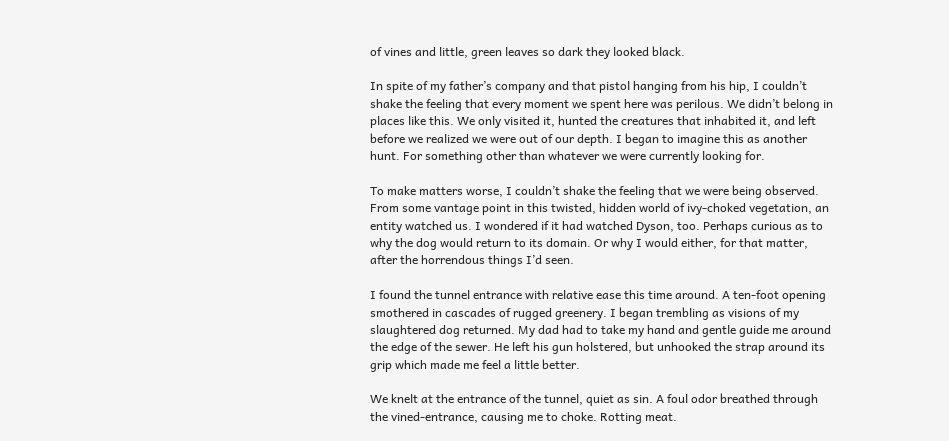of vines and little, green leaves so dark they looked black.

In spite of my father’s company and that pistol hanging from his hip, I couldn’t shake the feeling that every moment we spent here was perilous. We didn’t belong in places like this. We only visited it, hunted the creatures that inhabited it, and left before we realized we were out of our depth. I began to imagine this as another hunt. For something other than whatever we were currently looking for.

To make matters worse, I couldn’t shake the feeling that we were being observed. From some vantage point in this twisted, hidden world of ivy-choked vegetation, an entity watched us. I wondered if it had watched Dyson, too. Perhaps curious as to why the dog would return to its domain. Or why I would either, for that matter, after the horrendous things I’d seen.

I found the tunnel entrance with relative ease this time around. A ten-foot opening smothered in cascades of rugged greenery. I began trembling as visions of my slaughtered dog returned. My dad had to take my hand and gentle guide me around the edge of the sewer. He left his gun holstered, but unhooked the strap around its grip which made me feel a little better.

We knelt at the entrance of the tunnel, quiet as sin. A foul odor breathed through the vined-entrance, causing me to choke. Rotting meat.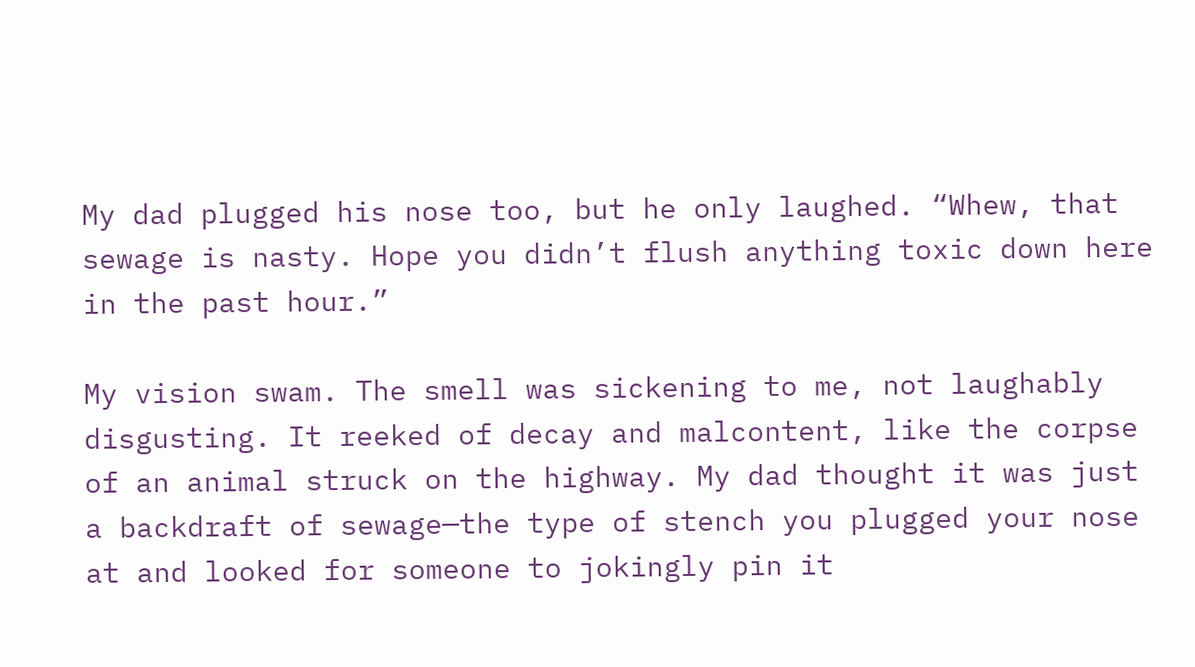My dad plugged his nose too, but he only laughed. “Whew, that sewage is nasty. Hope you didn’t flush anything toxic down here in the past hour.”

My vision swam. The smell was sickening to me, not laughably disgusting. It reeked of decay and malcontent, like the corpse of an animal struck on the highway. My dad thought it was just a backdraft of sewage—the type of stench you plugged your nose at and looked for someone to jokingly pin it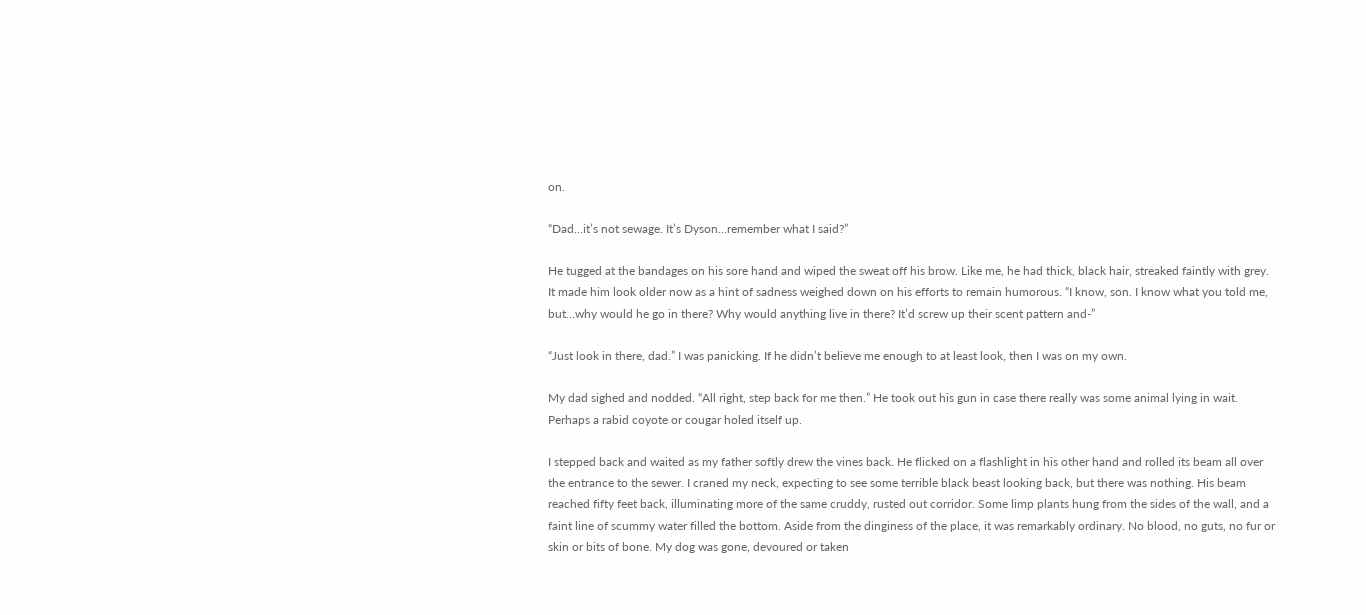on.

“Dad…it’s not sewage. It’s Dyson…remember what I said?”

He tugged at the bandages on his sore hand and wiped the sweat off his brow. Like me, he had thick, black hair, streaked faintly with grey. It made him look older now as a hint of sadness weighed down on his efforts to remain humorous. “I know, son. I know what you told me, but…why would he go in there? Why would anything live in there? It’d screw up their scent pattern and-”

“Just look in there, dad.” I was panicking. If he didn’t believe me enough to at least look, then I was on my own.

My dad sighed and nodded. “All right, step back for me then.” He took out his gun in case there really was some animal lying in wait. Perhaps a rabid coyote or cougar holed itself up.

I stepped back and waited as my father softly drew the vines back. He flicked on a flashlight in his other hand and rolled its beam all over the entrance to the sewer. I craned my neck, expecting to see some terrible black beast looking back, but there was nothing. His beam reached fifty feet back, illuminating more of the same cruddy, rusted out corridor. Some limp plants hung from the sides of the wall, and a faint line of scummy water filled the bottom. Aside from the dinginess of the place, it was remarkably ordinary. No blood, no guts, no fur or skin or bits of bone. My dog was gone, devoured or taken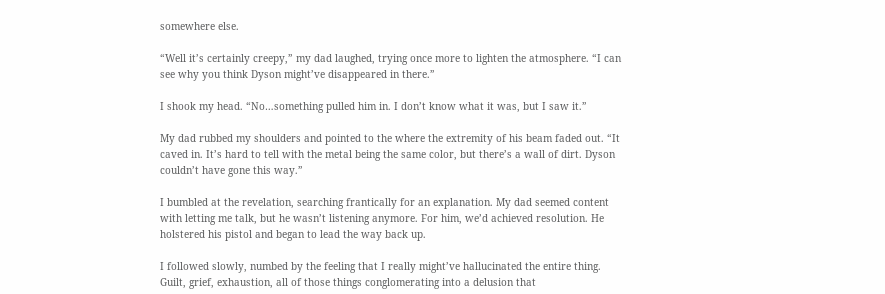somewhere else.

“Well it’s certainly creepy,” my dad laughed, trying once more to lighten the atmosphere. “I can see why you think Dyson might’ve disappeared in there.”

I shook my head. “No…something pulled him in. I don’t know what it was, but I saw it.”

My dad rubbed my shoulders and pointed to the where the extremity of his beam faded out. “It caved in. It’s hard to tell with the metal being the same color, but there’s a wall of dirt. Dyson couldn’t have gone this way.”

I bumbled at the revelation, searching frantically for an explanation. My dad seemed content with letting me talk, but he wasn’t listening anymore. For him, we’d achieved resolution. He holstered his pistol and began to lead the way back up.

I followed slowly, numbed by the feeling that I really might’ve hallucinated the entire thing. Guilt, grief, exhaustion, all of those things conglomerating into a delusion that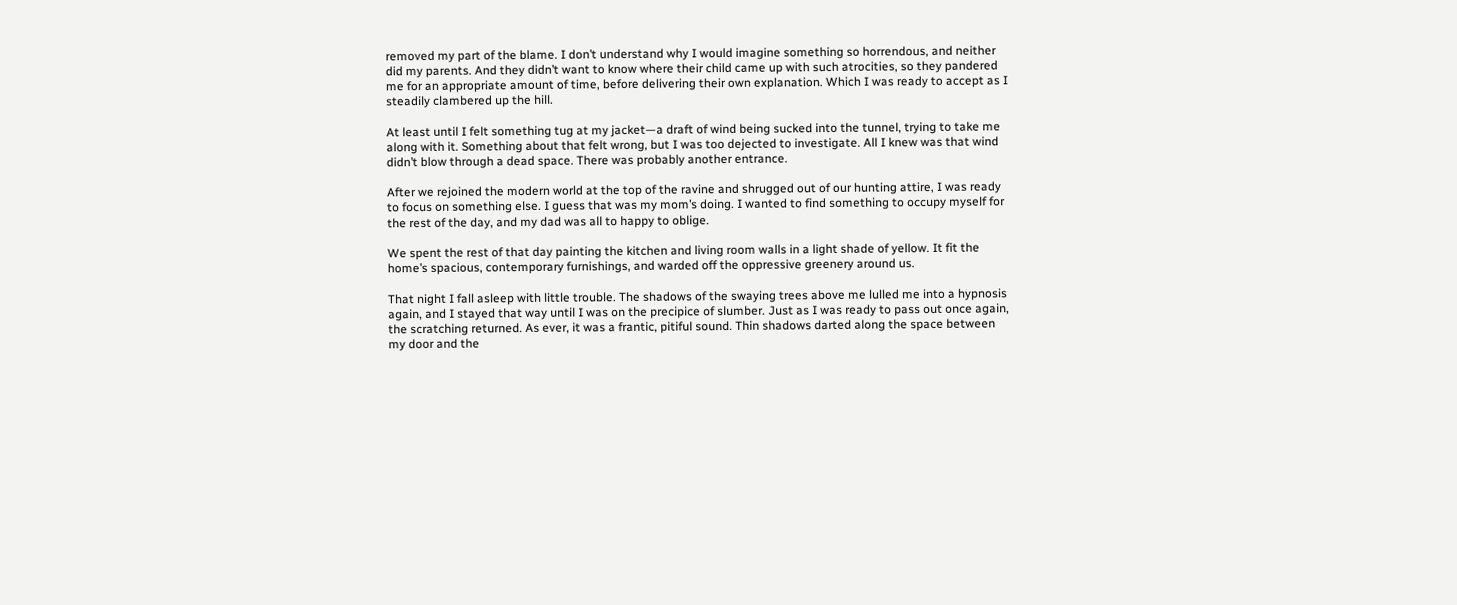removed my part of the blame. I don’t understand why I would imagine something so horrendous, and neither did my parents. And they didn’t want to know where their child came up with such atrocities, so they pandered me for an appropriate amount of time, before delivering their own explanation. Which I was ready to accept as I steadily clambered up the hill.

At least until I felt something tug at my jacket—a draft of wind being sucked into the tunnel, trying to take me along with it. Something about that felt wrong, but I was too dejected to investigate. All I knew was that wind didn’t blow through a dead space. There was probably another entrance.

After we rejoined the modern world at the top of the ravine and shrugged out of our hunting attire, I was ready to focus on something else. I guess that was my mom’s doing. I wanted to find something to occupy myself for the rest of the day, and my dad was all to happy to oblige.

We spent the rest of that day painting the kitchen and living room walls in a light shade of yellow. It fit the home’s spacious, contemporary furnishings, and warded off the oppressive greenery around us.

That night I fall asleep with little trouble. The shadows of the swaying trees above me lulled me into a hypnosis again, and I stayed that way until I was on the precipice of slumber. Just as I was ready to pass out once again, the scratching returned. As ever, it was a frantic, pitiful sound. Thin shadows darted along the space between my door and the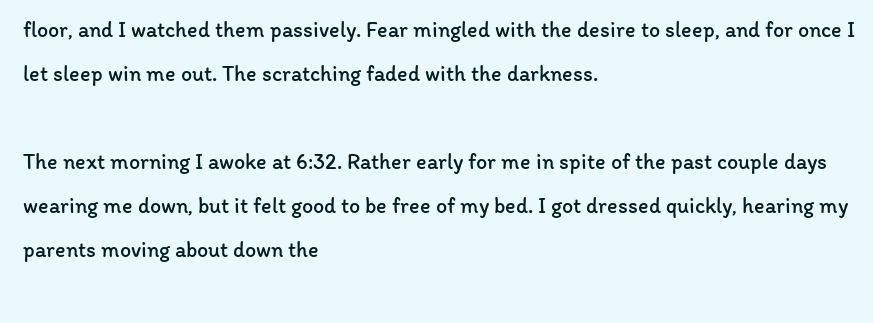floor, and I watched them passively. Fear mingled with the desire to sleep, and for once I let sleep win me out. The scratching faded with the darkness.

The next morning I awoke at 6:32. Rather early for me in spite of the past couple days wearing me down, but it felt good to be free of my bed. I got dressed quickly, hearing my parents moving about down the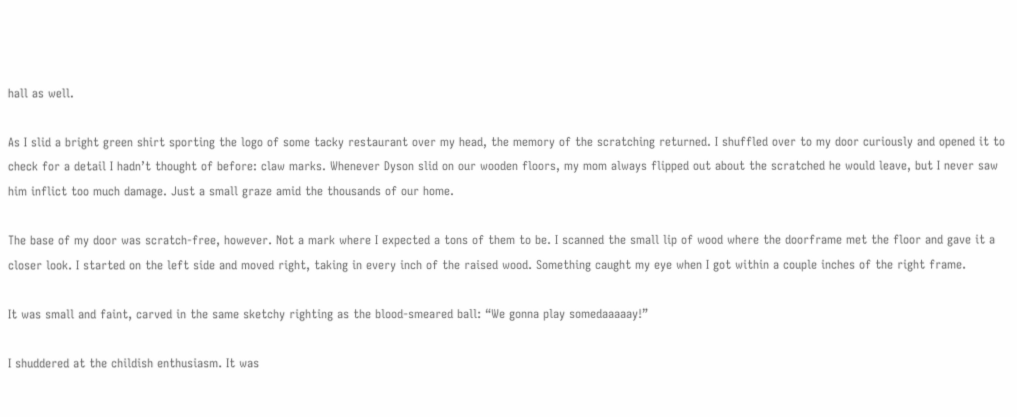hall as well.

As I slid a bright green shirt sporting the logo of some tacky restaurant over my head, the memory of the scratching returned. I shuffled over to my door curiously and opened it to check for a detail I hadn’t thought of before: claw marks. Whenever Dyson slid on our wooden floors, my mom always flipped out about the scratched he would leave, but I never saw him inflict too much damage. Just a small graze amid the thousands of our home.

The base of my door was scratch-free, however. Not a mark where I expected a tons of them to be. I scanned the small lip of wood where the doorframe met the floor and gave it a closer look. I started on the left side and moved right, taking in every inch of the raised wood. Something caught my eye when I got within a couple inches of the right frame.

It was small and faint, carved in the same sketchy righting as the blood-smeared ball: “We gonna play somedaaaaay!”

I shuddered at the childish enthusiasm. It was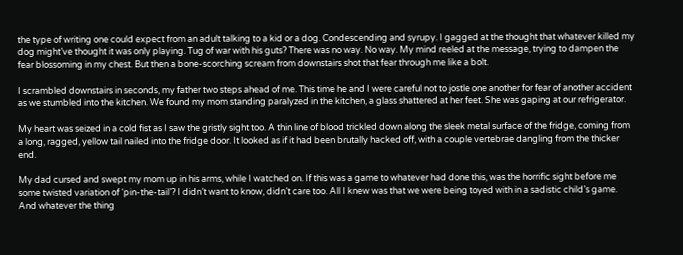the type of writing one could expect from an adult talking to a kid or a dog. Condescending and syrupy. I gagged at the thought that whatever killed my dog might’ve thought it was only playing. Tug of war with his guts? There was no way. No way. My mind reeled at the message, trying to dampen the fear blossoming in my chest. But then a bone-scorching scream from downstairs shot that fear through me like a bolt.

I scrambled downstairs in seconds, my father two steps ahead of me. This time he and I were careful not to jostle one another for fear of another accident as we stumbled into the kitchen. We found my mom standing paralyzed in the kitchen, a glass shattered at her feet. She was gaping at our refrigerator.

My heart was seized in a cold fist as I saw the gristly sight too. A thin line of blood trickled down along the sleek metal surface of the fridge, coming from a long, ragged, yellow tail nailed into the fridge door. It looked as if it had been brutally hacked off, with a couple vertebrae dangling from the thicker end.

My dad cursed and swept my mom up in his arms, while I watched on. If this was a game to whatever had done this, was the horrific sight before me some twisted variation of ‘pin-the-tail’? I didn’t want to know, didn’t care too. All I knew was that we were being toyed with in a sadistic child’s game. And whatever the thing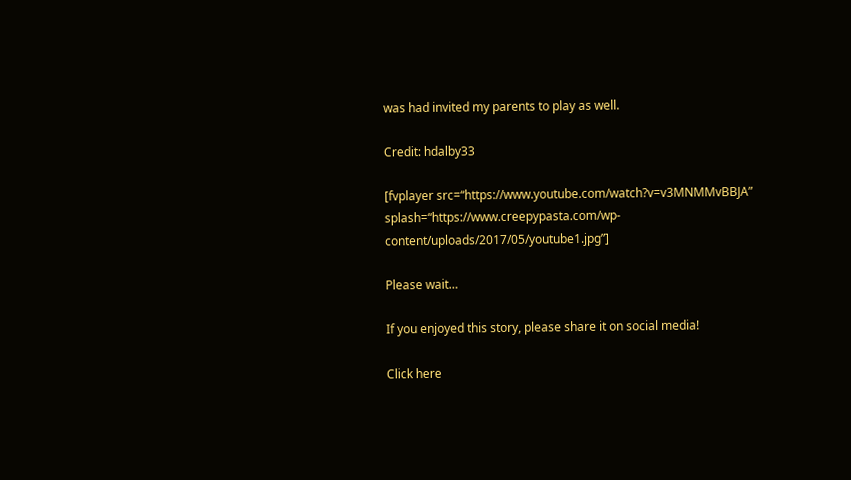was had invited my parents to play as well.

Credit: hdalby33

[fvplayer src=“https://www.youtube.com/watch?v=v3MNMMvBBJA” splash=“https://www.creepypasta.com/wp-content/uploads/2017/05/youtube1.jpg”]

Please wait…

If you enjoyed this story, please share it on social media!

Click here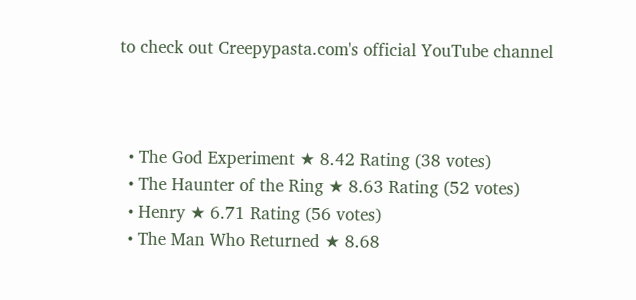to check out Creepypasta.com's official YouTube channel



  • The God Experiment ★ 8.42 Rating (38 votes)
  • The Haunter of the Ring ★ 8.63 Rating (52 votes)
  • Henry ★ 6.71 Rating (56 votes)
  • The Man Who Returned ★ 8.68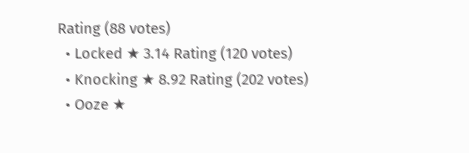Rating (88 votes)
  • Locked ★ 3.14 Rating (120 votes)
  • Knocking ★ 8.92 Rating (202 votes)
  • Ooze ★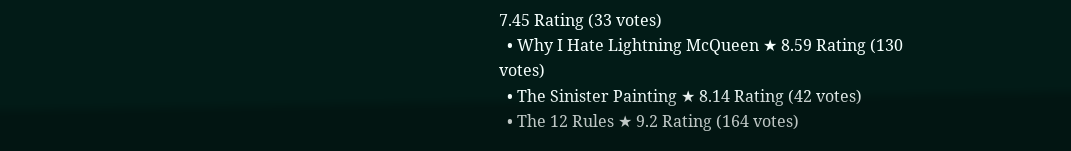7.45 Rating (33 votes)
  • Why I Hate Lightning McQueen ★ 8.59 Rating (130 votes)
  • The Sinister Painting ★ 8.14 Rating (42 votes)
  • The 12 Rules ★ 9.2 Rating (164 votes)